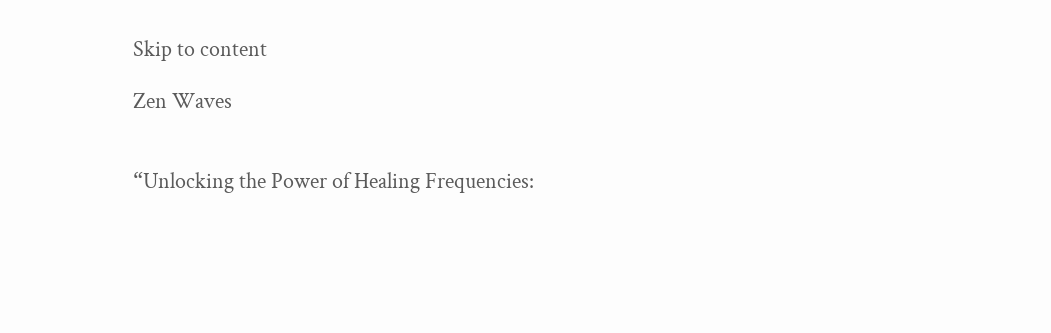Skip to content

Zen Waves


“Unlocking the Power of Healing Frequencies: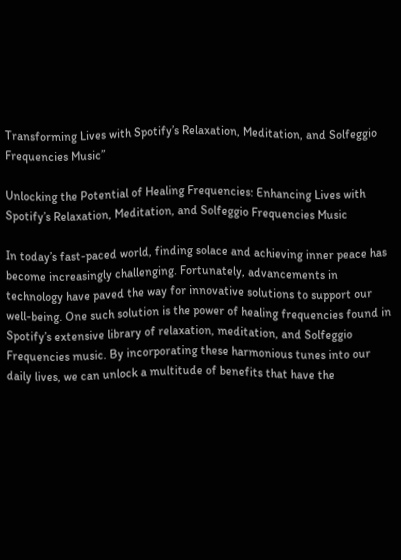Transforming Lives with Spotify’s Relaxation, Meditation, and Solfeggio Frequencies Music”

Unlocking the Potential of Healing Frequencies: Enhancing Lives with Spotify’s Relaxation, Meditation, and Solfeggio Frequencies Music

In today’s fast-paced world, finding solace and achieving inner peace has become increasingly challenging. Fortunately, advancements in technology have paved the way for innovative solutions to support our well-being. One such solution is the power of healing frequencies found in Spotify’s extensive library of relaxation, meditation, and Solfeggio Frequencies music. By incorporating these harmonious tunes into our daily lives, we can unlock a multitude of benefits that have the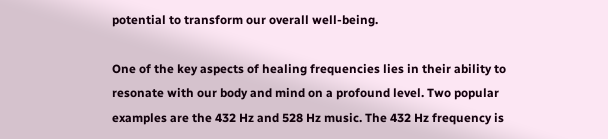potential to transform our overall well-being.

One of the key aspects of healing frequencies lies in their ability to resonate with our body and mind on a profound level. Two popular examples are the 432 Hz and 528 Hz music. The 432 Hz frequency is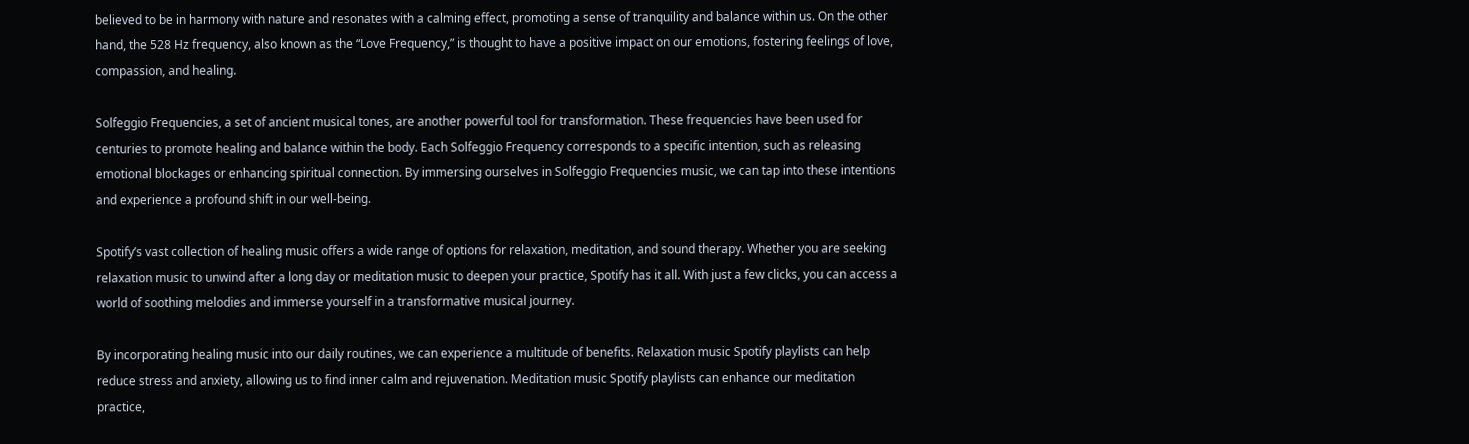believed to be in harmony with nature and resonates with a calming effect, promoting a sense of tranquility and balance within us. On the other hand, the 528 Hz frequency, also known as the “Love Frequency,” is thought to have a positive impact on our emotions, fostering feelings of love, compassion, and healing.

Solfeggio Frequencies, a set of ancient musical tones, are another powerful tool for transformation. These frequencies have been used for centuries to promote healing and balance within the body. Each Solfeggio Frequency corresponds to a specific intention, such as releasing emotional blockages or enhancing spiritual connection. By immersing ourselves in Solfeggio Frequencies music, we can tap into these intentions and experience a profound shift in our well-being.

Spotify’s vast collection of healing music offers a wide range of options for relaxation, meditation, and sound therapy. Whether you are seeking relaxation music to unwind after a long day or meditation music to deepen your practice, Spotify has it all. With just a few clicks, you can access a world of soothing melodies and immerse yourself in a transformative musical journey.

By incorporating healing music into our daily routines, we can experience a multitude of benefits. Relaxation music Spotify playlists can help reduce stress and anxiety, allowing us to find inner calm and rejuvenation. Meditation music Spotify playlists can enhance our meditation practice,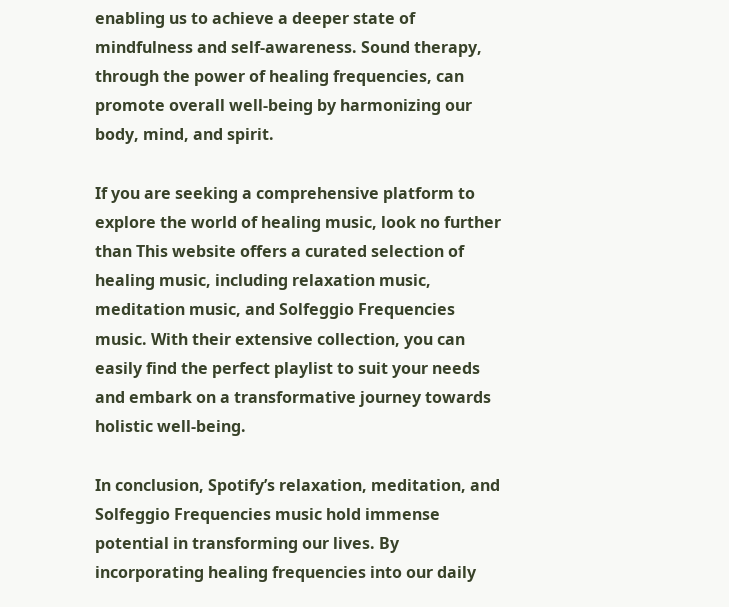enabling us to achieve a deeper state of mindfulness and self-awareness. Sound therapy, through the power of healing frequencies, can promote overall well-being by harmonizing our body, mind, and spirit.

If you are seeking a comprehensive platform to explore the world of healing music, look no further than This website offers a curated selection of healing music, including relaxation music, meditation music, and Solfeggio Frequencies music. With their extensive collection, you can easily find the perfect playlist to suit your needs and embark on a transformative journey towards holistic well-being.

In conclusion, Spotify’s relaxation, meditation, and Solfeggio Frequencies music hold immense potential in transforming our lives. By incorporating healing frequencies into our daily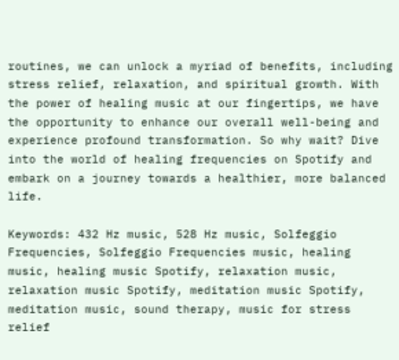routines, we can unlock a myriad of benefits, including stress relief, relaxation, and spiritual growth. With the power of healing music at our fingertips, we have the opportunity to enhance our overall well-being and experience profound transformation. So why wait? Dive into the world of healing frequencies on Spotify and embark on a journey towards a healthier, more balanced life.

Keywords: 432 Hz music, 528 Hz music, Solfeggio Frequencies, Solfeggio Frequencies music, healing music, healing music Spotify, relaxation music, relaxation music Spotify, meditation music Spotify, meditation music, sound therapy, music for stress relief